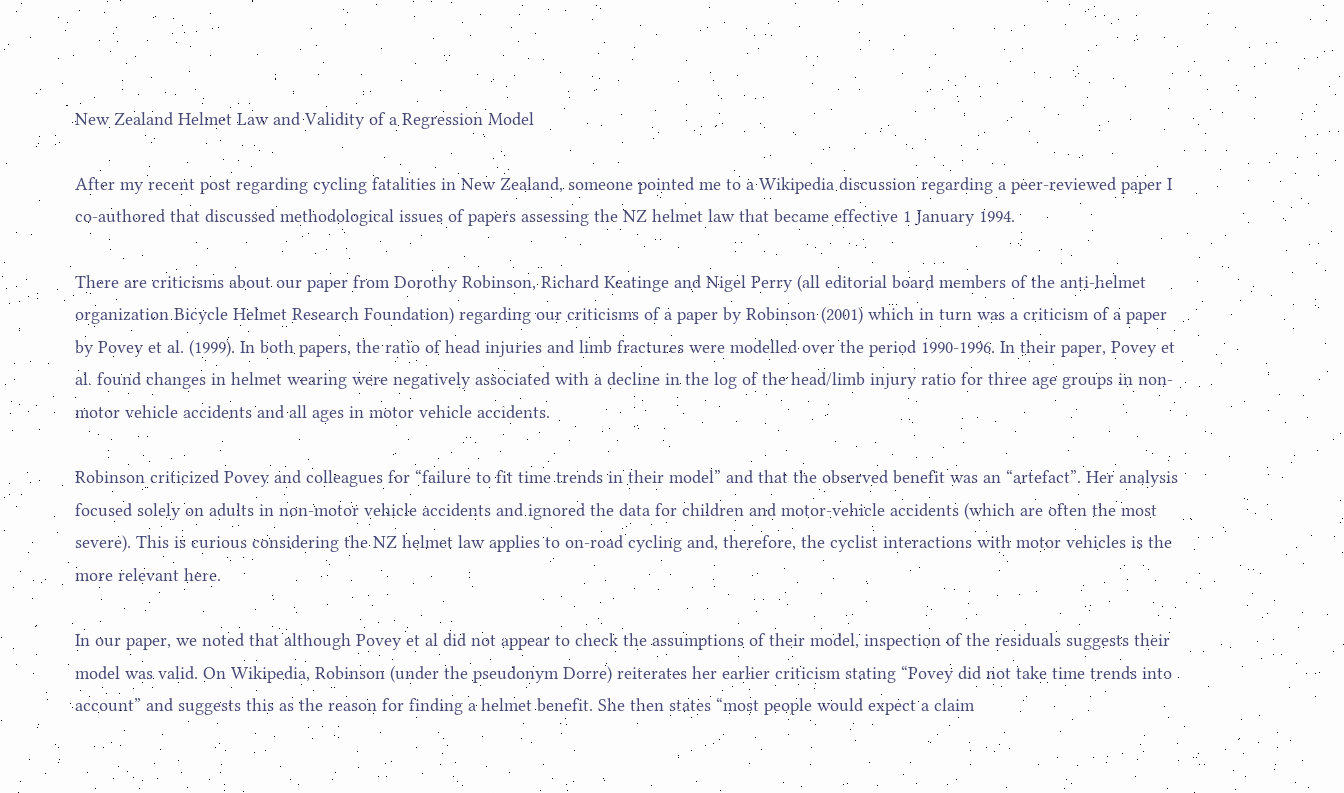New Zealand Helmet Law and Validity of a Regression Model

After my recent post regarding cycling fatalities in New Zealand, someone pointed me to a Wikipedia discussion regarding a peer-reviewed paper I co-authored that discussed methodological issues of papers assessing the NZ helmet law that became effective 1 January 1994.

There are criticisms about our paper from Dorothy Robinson, Richard Keatinge and Nigel Perry (all editorial board members of the anti-helmet organization Bicycle Helmet Research Foundation) regarding our criticisms of a paper by Robinson (2001) which in turn was a criticism of a paper by Povey et al. (1999). In both papers, the ratio of head injuries and limb fractures were modelled over the period 1990-1996. In their paper, Povey et al. found changes in helmet wearing were negatively associated with a decline in the log of the head/limb injury ratio for three age groups in non-motor vehicle accidents and all ages in motor vehicle accidents.

Robinson criticized Povey and colleagues for “failure to fit time trends in their model” and that the observed benefit was an “artefact”. Her analysis focused solely on adults in non-motor vehicle accidents and ignored the data for children and motor-vehicle accidents (which are often the most severe). This is curious considering the NZ helmet law applies to on-road cycling and, therefore, the cyclist interactions with motor vehicles is the more relevant here.

In our paper, we noted that although Povey et al did not appear to check the assumptions of their model, inspection of the residuals suggests their model was valid. On Wikipedia, Robinson (under the pseudonym Dorre) reiterates her earlier criticism stating “Povey did not take time trends into account” and suggests this as the reason for finding a helmet benefit. She then states “most people would expect a claim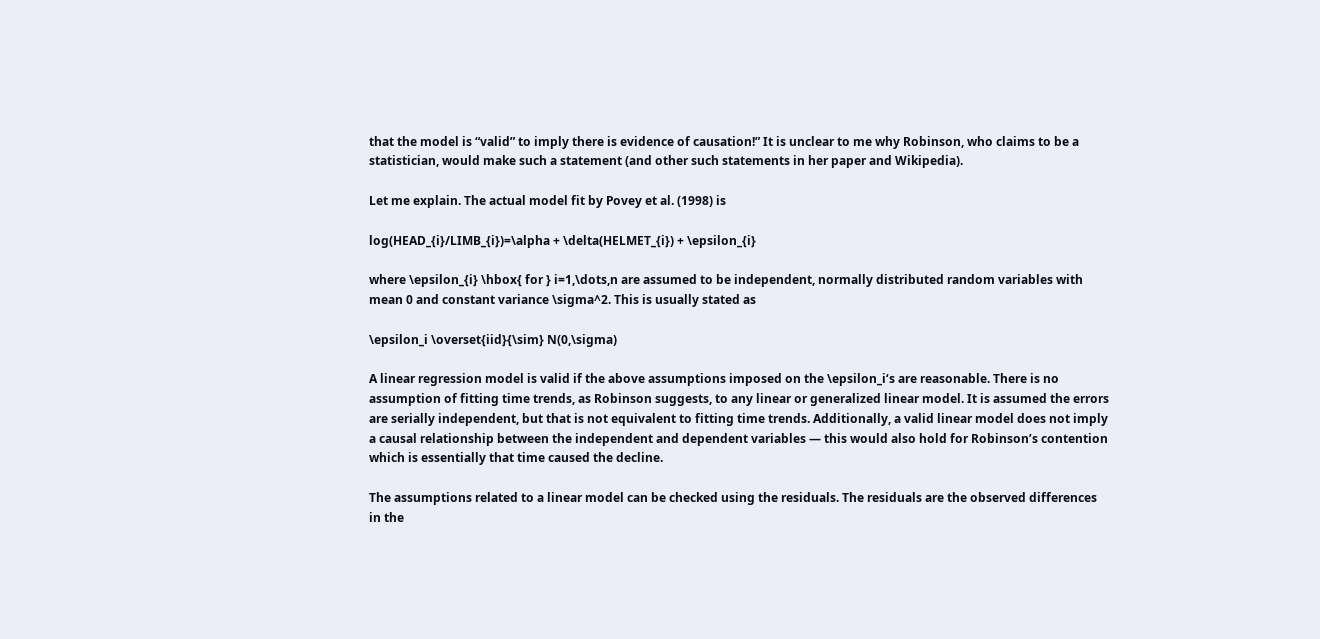that the model is “valid” to imply there is evidence of causation!” It is unclear to me why Robinson, who claims to be a statistician, would make such a statement (and other such statements in her paper and Wikipedia).

Let me explain. The actual model fit by Povey et al. (1998) is

log(HEAD_{i}/LIMB_{i})=\alpha + \delta(HELMET_{i}) + \epsilon_{i}

where \epsilon_{i} \hbox{ for } i=1,\dots,n are assumed to be independent, normally distributed random variables with mean 0 and constant variance \sigma^2. This is usually stated as

\epsilon_i \overset{iid}{\sim} N(0,\sigma)

A linear regression model is valid if the above assumptions imposed on the \epsilon_i‘s are reasonable. There is no assumption of fitting time trends, as Robinson suggests, to any linear or generalized linear model. It is assumed the errors are serially independent, but that is not equivalent to fitting time trends. Additionally, a valid linear model does not imply a causal relationship between the independent and dependent variables — this would also hold for Robinson’s contention which is essentially that time caused the decline.

The assumptions related to a linear model can be checked using the residuals. The residuals are the observed differences in the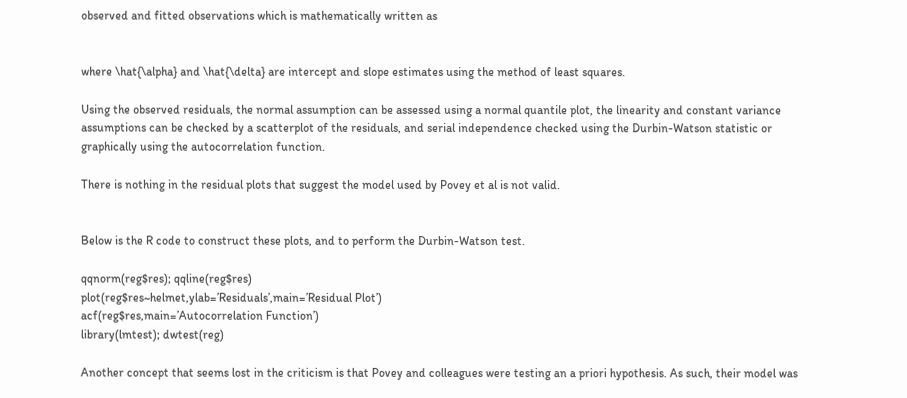observed and fitted observations which is mathematically written as


where \hat{\alpha} and \hat{\delta} are intercept and slope estimates using the method of least squares.

Using the observed residuals, the normal assumption can be assessed using a normal quantile plot, the linearity and constant variance assumptions can be checked by a scatterplot of the residuals, and serial independence checked using the Durbin-Watson statistic or graphically using the autocorrelation function.

There is nothing in the residual plots that suggest the model used by Povey et al is not valid.


Below is the R code to construct these plots, and to perform the Durbin-Watson test.

qqnorm(reg$res); qqline(reg$res)
plot(reg$res~helmet,ylab=’Residuals’,main=’Residual Plot’)
acf(reg$res,main=’Autocorrelation Function’)
library(lmtest); dwtest(reg)

Another concept that seems lost in the criticism is that Povey and colleagues were testing an a priori hypothesis. As such, their model was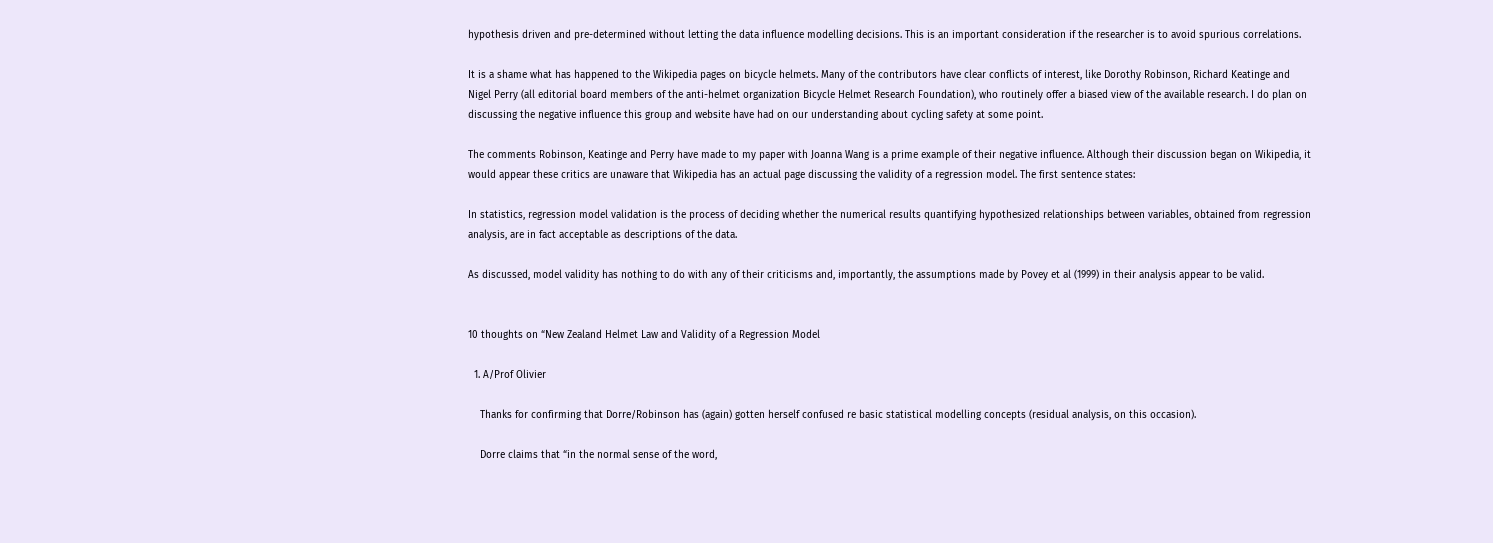hypothesis driven and pre-determined without letting the data influence modelling decisions. This is an important consideration if the researcher is to avoid spurious correlations.

It is a shame what has happened to the Wikipedia pages on bicycle helmets. Many of the contributors have clear conflicts of interest, like Dorothy Robinson, Richard Keatinge and Nigel Perry (all editorial board members of the anti-helmet organization Bicycle Helmet Research Foundation), who routinely offer a biased view of the available research. I do plan on discussing the negative influence this group and website have had on our understanding about cycling safety at some point.

The comments Robinson, Keatinge and Perry have made to my paper with Joanna Wang is a prime example of their negative influence. Although their discussion began on Wikipedia, it would appear these critics are unaware that Wikipedia has an actual page discussing the validity of a regression model. The first sentence states:

In statistics, regression model validation is the process of deciding whether the numerical results quantifying hypothesized relationships between variables, obtained from regression analysis, are in fact acceptable as descriptions of the data.

As discussed, model validity has nothing to do with any of their criticisms and, importantly, the assumptions made by Povey et al (1999) in their analysis appear to be valid.


10 thoughts on “New Zealand Helmet Law and Validity of a Regression Model

  1. A/Prof Olivier

    Thanks for confirming that Dorre/Robinson has (again) gotten herself confused re basic statistical modelling concepts (residual analysis, on this occasion).

    Dorre claims that “in the normal sense of the word,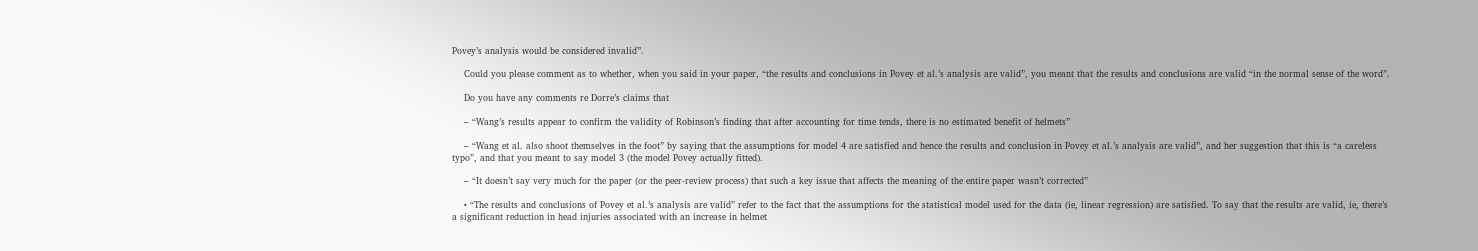Povey’s analysis would be considered invalid”.

    Could you please comment as to whether, when you said in your paper, “the results and conclusions in Povey et al.’s analysis are valid”, you meant that the results and conclusions are valid “in the normal sense of the word”.

    Do you have any comments re Dorre’s claims that

    – “Wang’s results appear to confirm the validity of Robinson’s finding that after accounting for time tends, there is no estimated benefit of helmets”

    – “Wang et al. also shoot themselves in the foot” by saying that the assumptions for model 4 are satisfied and hence the results and conclusion in Povey et al.’s analysis are valid”, and her suggestion that this is “a careless typo”, and that you meant to say model 3 (the model Povey actually fitted).

    – “It doesn’t say very much for the paper (or the peer-review process) that such a key issue that affects the meaning of the entire paper wasn’t corrected”

    • “The results and conclusions of Povey et al.’s analysis are valid” refer to the fact that the assumptions for the statistical model used for the data (ie, linear regression) are satisfied. To say that the results are valid, ie, there’s a significant reduction in head injuries associated with an increase in helmet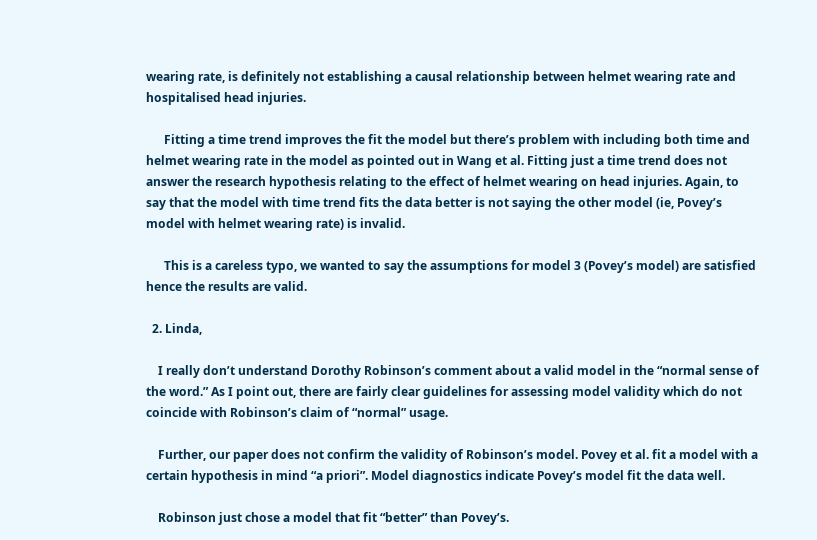wearing rate, is definitely not establishing a causal relationship between helmet wearing rate and hospitalised head injuries.

      Fitting a time trend improves the fit the model but there’s problem with including both time and helmet wearing rate in the model as pointed out in Wang et al. Fitting just a time trend does not answer the research hypothesis relating to the effect of helmet wearing on head injuries. Again, to say that the model with time trend fits the data better is not saying the other model (ie, Povey’s model with helmet wearing rate) is invalid.

      This is a careless typo, we wanted to say the assumptions for model 3 (Povey’s model) are satisfied hence the results are valid.

  2. Linda,

    I really don’t understand Dorothy Robinson’s comment about a valid model in the “normal sense of the word.” As I point out, there are fairly clear guidelines for assessing model validity which do not coincide with Robinson’s claim of “normal” usage.

    Further, our paper does not confirm the validity of Robinson’s model. Povey et al. fit a model with a certain hypothesis in mind “a priori”. Model diagnostics indicate Povey’s model fit the data well.

    Robinson just chose a model that fit “better” than Povey’s.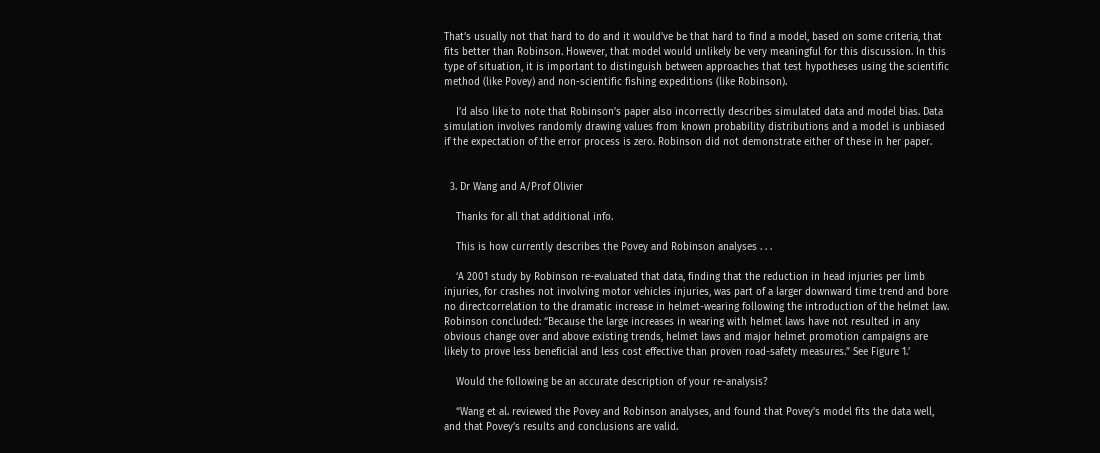That’s usually not that hard to do and it would’ve be that hard to find a model, based on some criteria, that fits better than Robinson. However, that model would unlikely be very meaningful for this discussion. In this type of situation, it is important to distinguish between approaches that test hypotheses using the scientific method (like Povey) and non-scientific fishing expeditions (like Robinson).

    I’d also like to note that Robinson’s paper also incorrectly describes simulated data and model bias. Data simulation involves randomly drawing values from known probability distributions and a model is unbiased if the expectation of the error process is zero. Robinson did not demonstrate either of these in her paper.


  3. Dr Wang and A/Prof Olivier

    Thanks for all that additional info.

    This is how currently describes the Povey and Robinson analyses . . .

    ‘A 2001 study by Robinson re-evaluated that data, finding that the reduction in head injuries per limb injuries, for crashes not involving motor vehicles injuries, was part of a larger downward time trend and bore no directcorrelation to the dramatic increase in helmet-wearing following the introduction of the helmet law. Robinson concluded: “Because the large increases in wearing with helmet laws have not resulted in any obvious change over and above existing trends, helmet laws and major helmet promotion campaigns are likely to prove less beneficial and less cost effective than proven road-safety measures.” See Figure 1.’

    Would the following be an accurate description of your re-analysis?

    “Wang et al. reviewed the Povey and Robinson analyses, and found that Povey’s model fits the data well, and that Povey’s results and conclusions are valid.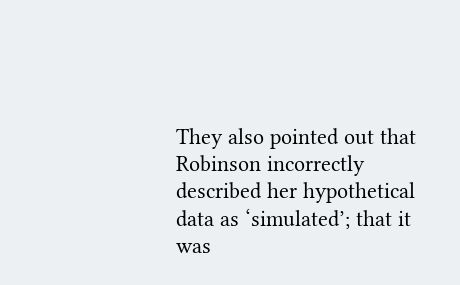They also pointed out that Robinson incorrectly described her hypothetical data as ‘simulated’; that it was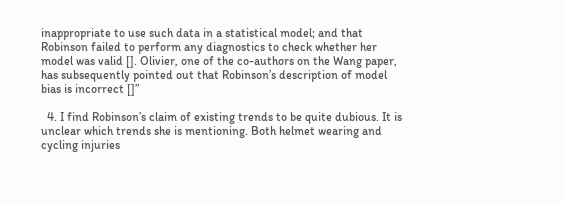inappropriate to use such data in a statistical model; and that Robinson failed to perform any diagnostics to check whether her model was valid []. Olivier, one of the co-authors on the Wang paper, has subsequently pointed out that Robinson’s description of model bias is incorrect []”

  4. I find Robinson’s claim of existing trends to be quite dubious. It is unclear which trends she is mentioning. Both helmet wearing and cycling injuries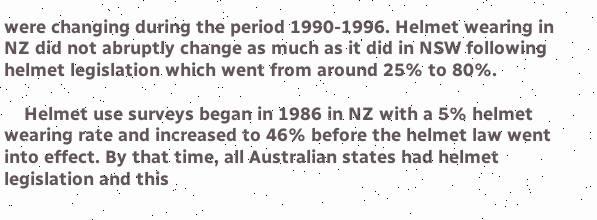were changing during the period 1990-1996. Helmet wearing in NZ did not abruptly change as much as it did in NSW following helmet legislation which went from around 25% to 80%.

    Helmet use surveys began in 1986 in NZ with a 5% helmet wearing rate and increased to 46% before the helmet law went into effect. By that time, all Australian states had helmet legislation and this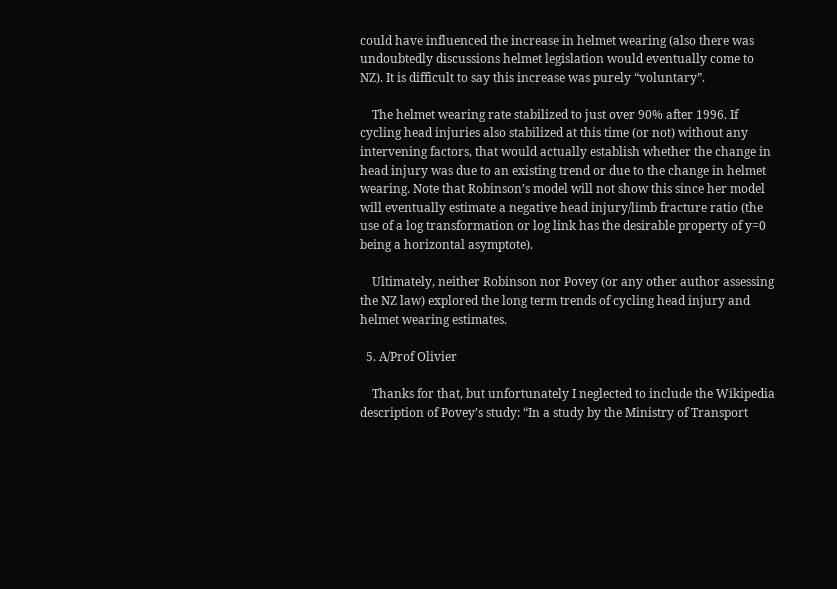could have influenced the increase in helmet wearing (also there was undoubtedly discussions helmet legislation would eventually come to NZ). It is difficult to say this increase was purely “voluntary”.

    The helmet wearing rate stabilized to just over 90% after 1996. If cycling head injuries also stabilized at this time (or not) without any intervening factors, that would actually establish whether the change in head injury was due to an existing trend or due to the change in helmet wearing. Note that Robinson’s model will not show this since her model will eventually estimate a negative head injury/limb fracture ratio (the use of a log transformation or log link has the desirable property of y=0 being a horizontal asymptote).

    Ultimately, neither Robinson nor Povey (or any other author assessing the NZ law) explored the long term trends of cycling head injury and helmet wearing estimates.

  5. A/Prof Olivier

    Thanks for that, but unfortunately I neglected to include the Wikipedia description of Povey’s study: “In a study by the Ministry of Transport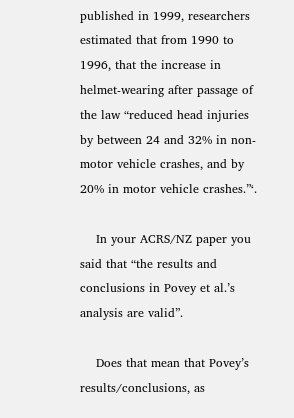published in 1999, researchers estimated that from 1990 to 1996, that the increase in helmet-wearing after passage of the law “reduced head injuries by between 24 and 32% in non-motor vehicle crashes, and by 20% in motor vehicle crashes.”‘.

    In your ACRS/NZ paper you said that “the results and conclusions in Povey et al.’s analysis are valid”.

    Does that mean that Povey’s results/conclusions, as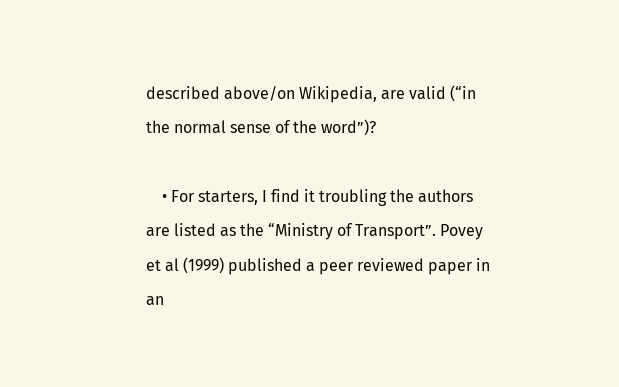described above/on Wikipedia, are valid (“in the normal sense of the word”)?

    • For starters, I find it troubling the authors are listed as the “Ministry of Transport”. Povey et al (1999) published a peer reviewed paper in an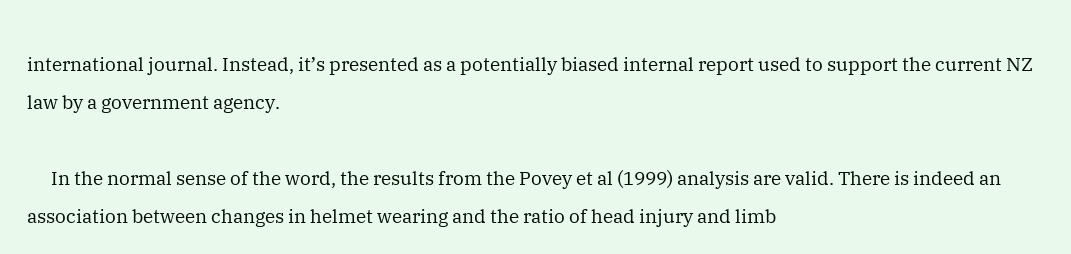international journal. Instead, it’s presented as a potentially biased internal report used to support the current NZ law by a government agency.

      In the normal sense of the word, the results from the Povey et al (1999) analysis are valid. There is indeed an association between changes in helmet wearing and the ratio of head injury and limb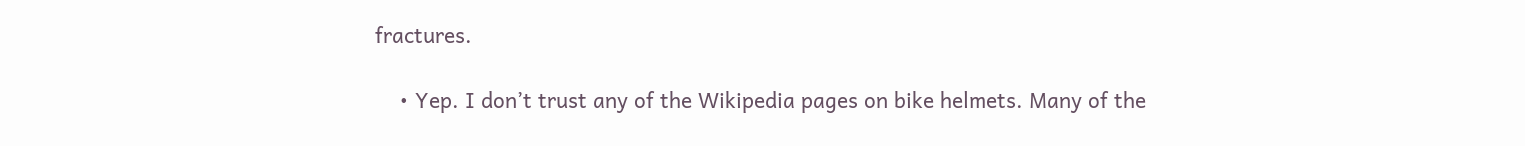fractures.

    • Yep. I don’t trust any of the Wikipedia pages on bike helmets. Many of the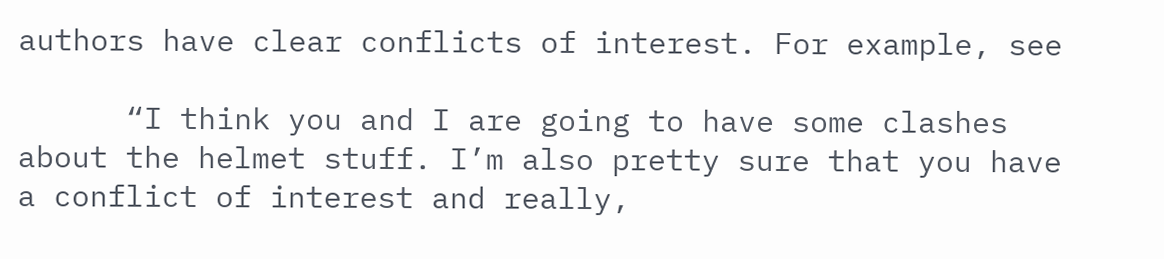authors have clear conflicts of interest. For example, see

      “I think you and I are going to have some clashes about the helmet stuff. I’m also pretty sure that you have a conflict of interest and really,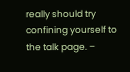really should try confining yourself to the talk page. –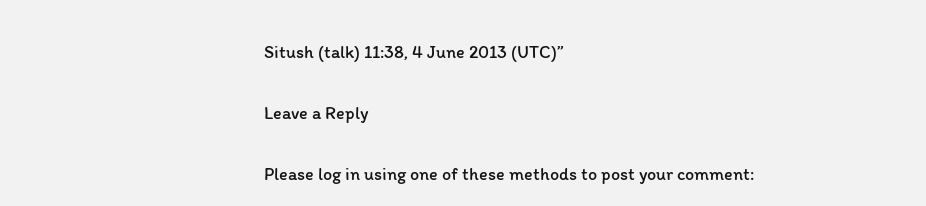Sitush (talk) 11:38, 4 June 2013 (UTC)”

Leave a Reply

Please log in using one of these methods to post your comment: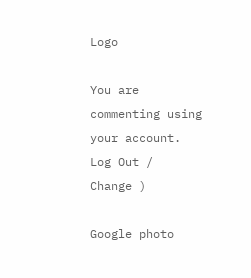Logo

You are commenting using your account. Log Out /  Change )

Google photo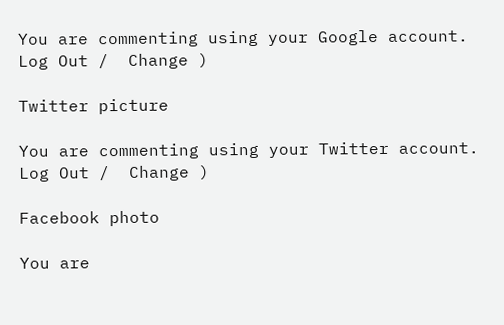You are commenting using your Google account. Log Out /  Change )

Twitter picture

You are commenting using your Twitter account. Log Out /  Change )

Facebook photo

You are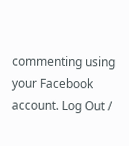commenting using your Facebook account. Log Out /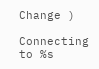Change )

Connecting to %s